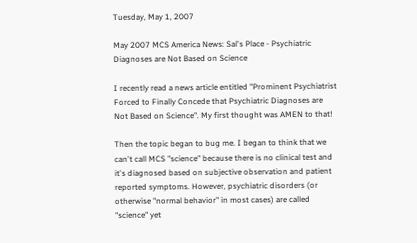Tuesday, May 1, 2007

May 2007 MCS America News: Sal's Place - Psychiatric Diagnoses are Not Based on Science

I recently read a news article entitled "Prominent Psychiatrist Forced to Finally Concede that Psychiatric Diagnoses are Not Based on Science". My first thought was AMEN to that!

Then the topic began to bug me. I began to think that we can't call MCS "science" because there is no clinical test and it's diagnosed based on subjective observation and patient reported symptoms. However, psychiatric disorders (or otherwise "normal behavior" in most cases) are called "science" yet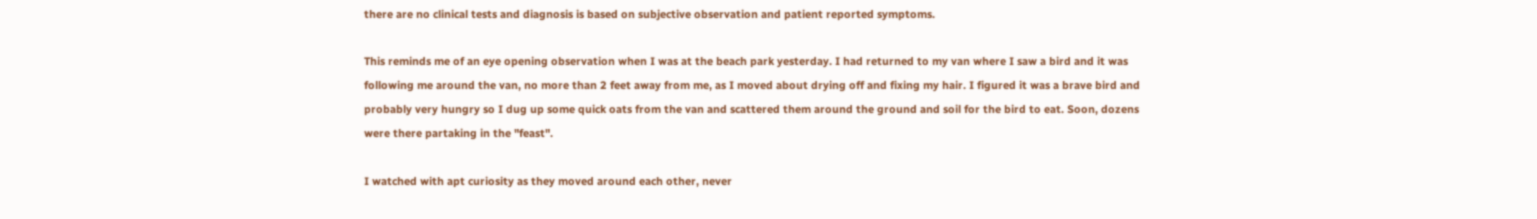there are no clinical tests and diagnosis is based on subjective observation and patient reported symptoms.

This reminds me of an eye opening observation when I was at the beach park yesterday. I had returned to my van where I saw a bird and it was following me around the van, no more than 2 feet away from me, as I moved about drying off and fixing my hair. I figured it was a brave bird and probably very hungry so I dug up some quick oats from the van and scattered them around the ground and soil for the bird to eat. Soon, dozens were there partaking in the "feast".

I watched with apt curiosity as they moved around each other, never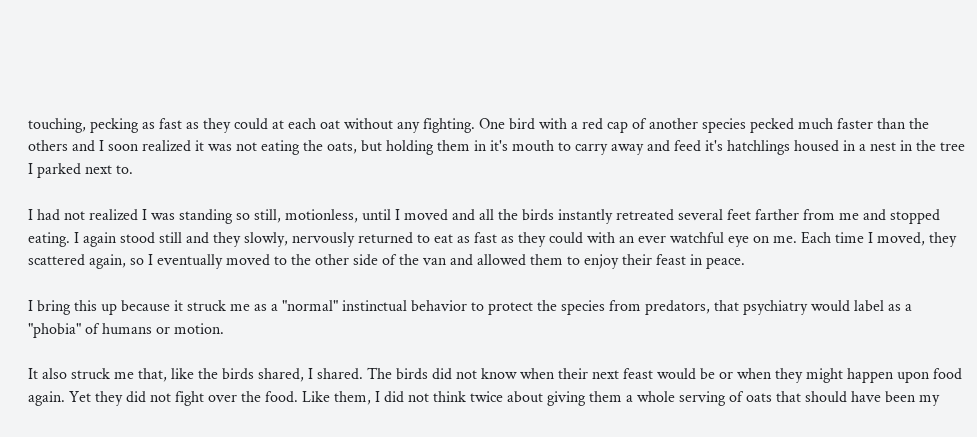touching, pecking as fast as they could at each oat without any fighting. One bird with a red cap of another species pecked much faster than the others and I soon realized it was not eating the oats, but holding them in it's mouth to carry away and feed it's hatchlings housed in a nest in the tree I parked next to.

I had not realized I was standing so still, motionless, until I moved and all the birds instantly retreated several feet farther from me and stopped eating. I again stood still and they slowly, nervously returned to eat as fast as they could with an ever watchful eye on me. Each time I moved, they scattered again, so I eventually moved to the other side of the van and allowed them to enjoy their feast in peace.

I bring this up because it struck me as a "normal" instinctual behavior to protect the species from predators, that psychiatry would label as a "phobia" of humans or motion.

It also struck me that, like the birds shared, I shared. The birds did not know when their next feast would be or when they might happen upon food again. Yet they did not fight over the food. Like them, I did not think twice about giving them a whole serving of oats that should have been my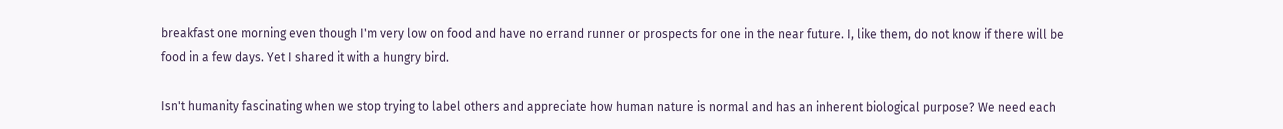breakfast one morning even though I'm very low on food and have no errand runner or prospects for one in the near future. I, like them, do not know if there will be food in a few days. Yet I shared it with a hungry bird.

Isn't humanity fascinating when we stop trying to label others and appreciate how human nature is normal and has an inherent biological purpose? We need each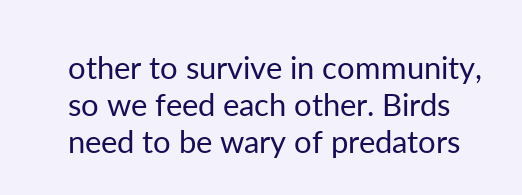other to survive in community, so we feed each other. Birds need to be wary of predators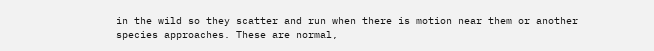in the wild so they scatter and run when there is motion near them or another species approaches. These are normal,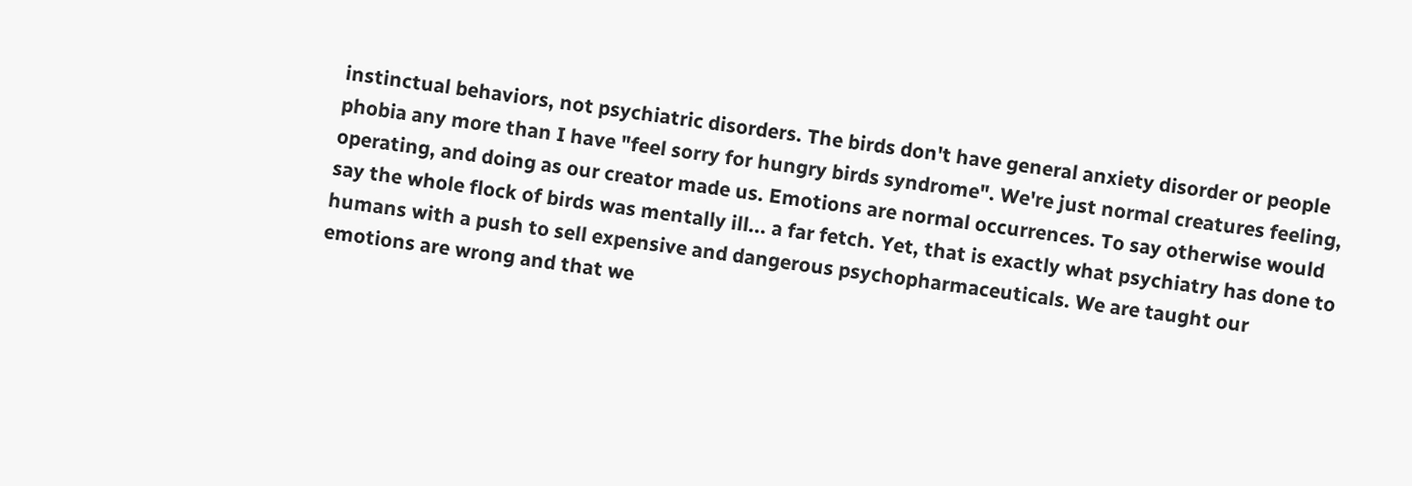instinctual behaviors, not psychiatric disorders. The birds don't have general anxiety disorder or people phobia any more than I have "feel sorry for hungry birds syndrome". We're just normal creatures feeling, operating, and doing as our creator made us. Emotions are normal occurrences. To say otherwise would say the whole flock of birds was mentally ill... a far fetch. Yet, that is exactly what psychiatry has done to humans with a push to sell expensive and dangerous psychopharmaceuticals. We are taught our emotions are wrong and that we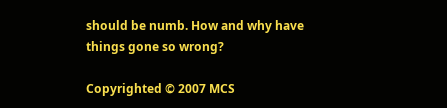should be numb. How and why have things gone so wrong?

Copyrighted © 2007 MCS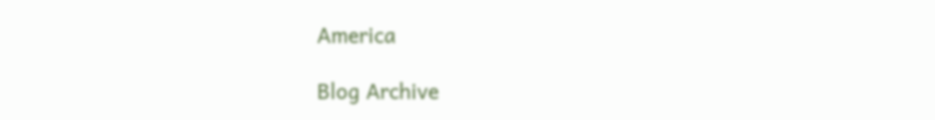America

Blog Archive